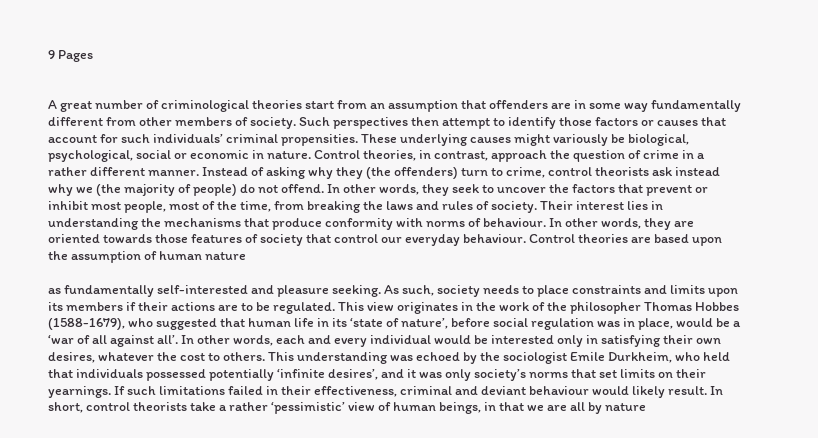9 Pages


A great number of criminological theories start from an assumption that offenders are in some way fundamentally different from other members of society. Such perspectives then attempt to identify those factors or causes that account for such individuals’ criminal propensities. These underlying causes might variously be biological, psychological, social or economic in nature. Control theories, in contrast, approach the question of crime in a rather different manner. Instead of asking why they (the offenders) turn to crime, control theorists ask instead why we (the majority of people) do not offend. In other words, they seek to uncover the factors that prevent or inhibit most people, most of the time, from breaking the laws and rules of society. Their interest lies in understanding the mechanisms that produce conformity with norms of behaviour. In other words, they are oriented towards those features of society that control our everyday behaviour. Control theories are based upon the assumption of human nature

as fundamentally self-interested and pleasure seeking. As such, society needs to place constraints and limits upon its members if their actions are to be regulated. This view originates in the work of the philosopher Thomas Hobbes (1588-1679), who suggested that human life in its ‘state of nature’, before social regulation was in place, would be a ‘war of all against all’. In other words, each and every individual would be interested only in satisfying their own desires, whatever the cost to others. This understanding was echoed by the sociologist Emile Durkheim, who held that individuals possessed potentially ‘infinite desires’, and it was only society’s norms that set limits on their yearnings. If such limitations failed in their effectiveness, criminal and deviant behaviour would likely result. In short, control theorists take a rather ‘pessimistic’ view of human beings, in that we are all by nature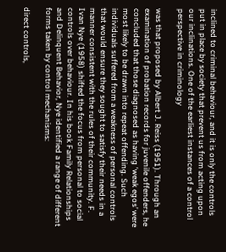inclined to criminal behaviour, and it is only the controls put in place by society that prevent us from acting upon our inclinations. One of the earliest instances of a control perspective in criminology

was that proposed by Albert J. Reiss (1951). Through an examination of probation records for juvenile offenders, he concluded that those diagnosed as having ‘weak egos’ were most likely to be drawn into repeat offending. Such individuals suffered from a weakness of personal controls that would ensure they sought to satisfy their needs in a manner consistent with the rules of their community. F. Ivan Nye (1958) shifted the focus from personal to social controls over behaviour. In his book Family Relationships and Delinquent Behavior, Nye identified a range of different forms taken by control mechanisms:

direct controls,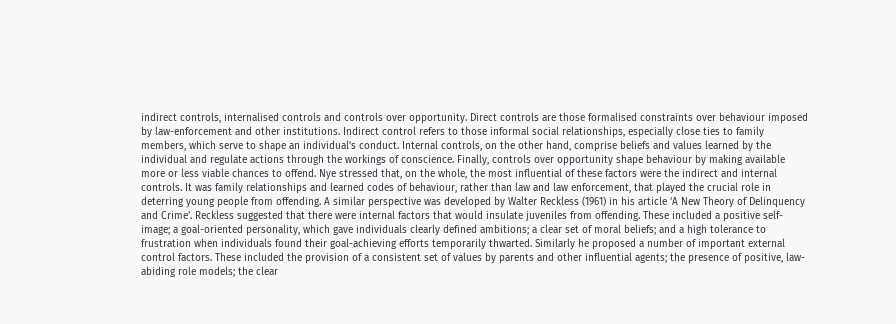indirect controls, internalised controls and controls over opportunity. Direct controls are those formalised constraints over behaviour imposed by law-enforcement and other institutions. Indirect control refers to those informal social relationships, especially close ties to family members, which serve to shape an individual’s conduct. Internal controls, on the other hand, comprise beliefs and values learned by the individual and regulate actions through the workings of conscience. Finally, controls over opportunity shape behaviour by making available more or less viable chances to offend. Nye stressed that, on the whole, the most influential of these factors were the indirect and internal controls. It was family relationships and learned codes of behaviour, rather than law and law enforcement, that played the crucial role in deterring young people from offending. A similar perspective was developed by Walter Reckless (1961) in his article ‘A New Theory of Delinquency and Crime’. Reckless suggested that there were internal factors that would insulate juveniles from offending. These included a positive self-image; a goal-oriented personality, which gave individuals clearly defined ambitions; a clear set of moral beliefs; and a high tolerance to frustration when individuals found their goal-achieving efforts temporarily thwarted. Similarly he proposed a number of important external control factors. These included the provision of a consistent set of values by parents and other influential agents; the presence of positive, law-abiding role models; the clear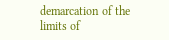demarcation of the limits of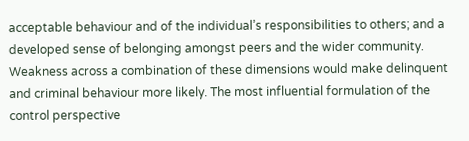acceptable behaviour and of the individual’s responsibilities to others; and a developed sense of belonging amongst peers and the wider community. Weakness across a combination of these dimensions would make delinquent and criminal behaviour more likely. The most influential formulation of the control perspective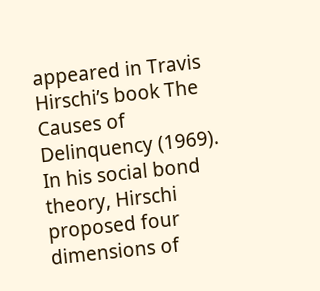appeared in Travis Hirschi’s book The Causes of Delinquency (1969). In his social bond theory, Hirschi proposed four dimensions of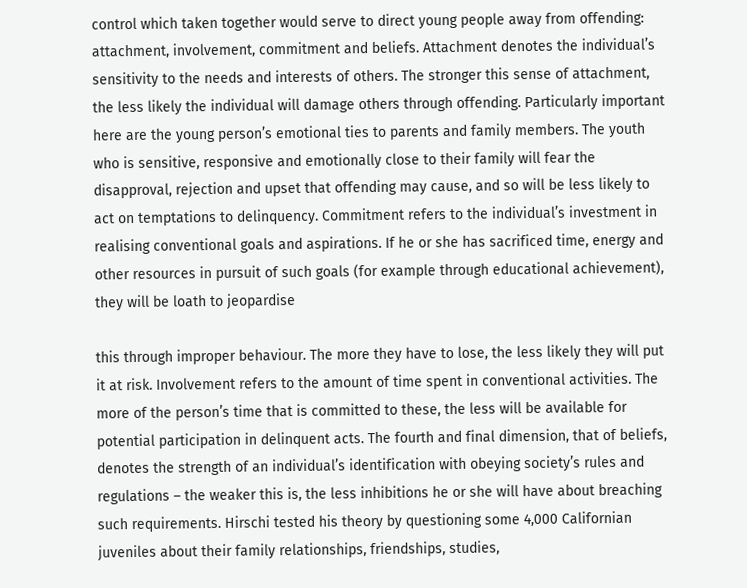control which taken together would serve to direct young people away from offending: attachment, involvement, commitment and beliefs. Attachment denotes the individual’s sensitivity to the needs and interests of others. The stronger this sense of attachment, the less likely the individual will damage others through offending. Particularly important here are the young person’s emotional ties to parents and family members. The youth who is sensitive, responsive and emotionally close to their family will fear the disapproval, rejection and upset that offending may cause, and so will be less likely to act on temptations to delinquency. Commitment refers to the individual’s investment in realising conventional goals and aspirations. If he or she has sacrificed time, energy and other resources in pursuit of such goals (for example through educational achievement), they will be loath to jeopardise

this through improper behaviour. The more they have to lose, the less likely they will put it at risk. Involvement refers to the amount of time spent in conventional activities. The more of the person’s time that is committed to these, the less will be available for potential participation in delinquent acts. The fourth and final dimension, that of beliefs, denotes the strength of an individual’s identification with obeying society’s rules and regulations – the weaker this is, the less inhibitions he or she will have about breaching such requirements. Hirschi tested his theory by questioning some 4,000 Californian juveniles about their family relationships, friendships, studies,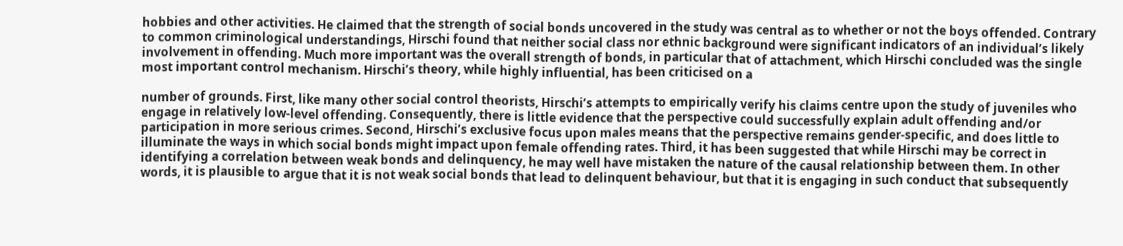hobbies and other activities. He claimed that the strength of social bonds uncovered in the study was central as to whether or not the boys offended. Contrary to common criminological understandings, Hirschi found that neither social class nor ethnic background were significant indicators of an individual’s likely involvement in offending. Much more important was the overall strength of bonds, in particular that of attachment, which Hirschi concluded was the single most important control mechanism. Hirschi’s theory, while highly influential, has been criticised on a

number of grounds. First, like many other social control theorists, Hirschi’s attempts to empirically verify his claims centre upon the study of juveniles who engage in relatively low-level offending. Consequently, there is little evidence that the perspective could successfully explain adult offending and/or participation in more serious crimes. Second, Hirschi’s exclusive focus upon males means that the perspective remains gender-specific, and does little to illuminate the ways in which social bonds might impact upon female offending rates. Third, it has been suggested that while Hirschi may be correct in identifying a correlation between weak bonds and delinquency, he may well have mistaken the nature of the causal relationship between them. In other words, it is plausible to argue that it is not weak social bonds that lead to delinquent behaviour, but that it is engaging in such conduct that subsequently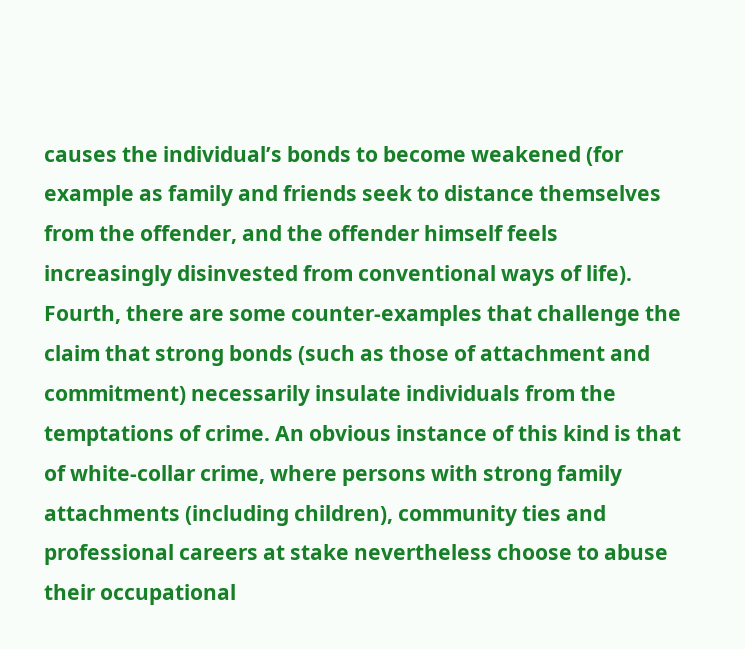causes the individual’s bonds to become weakened (for example as family and friends seek to distance themselves from the offender, and the offender himself feels increasingly disinvested from conventional ways of life). Fourth, there are some counter-examples that challenge the claim that strong bonds (such as those of attachment and commitment) necessarily insulate individuals from the temptations of crime. An obvious instance of this kind is that of white-collar crime, where persons with strong family attachments (including children), community ties and professional careers at stake nevertheless choose to abuse their occupational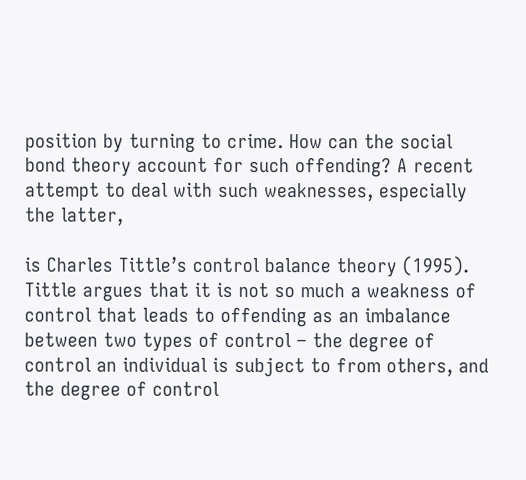position by turning to crime. How can the social bond theory account for such offending? A recent attempt to deal with such weaknesses, especially the latter,

is Charles Tittle’s control balance theory (1995). Tittle argues that it is not so much a weakness of control that leads to offending as an imbalance between two types of control – the degree of control an individual is subject to from others, and the degree of control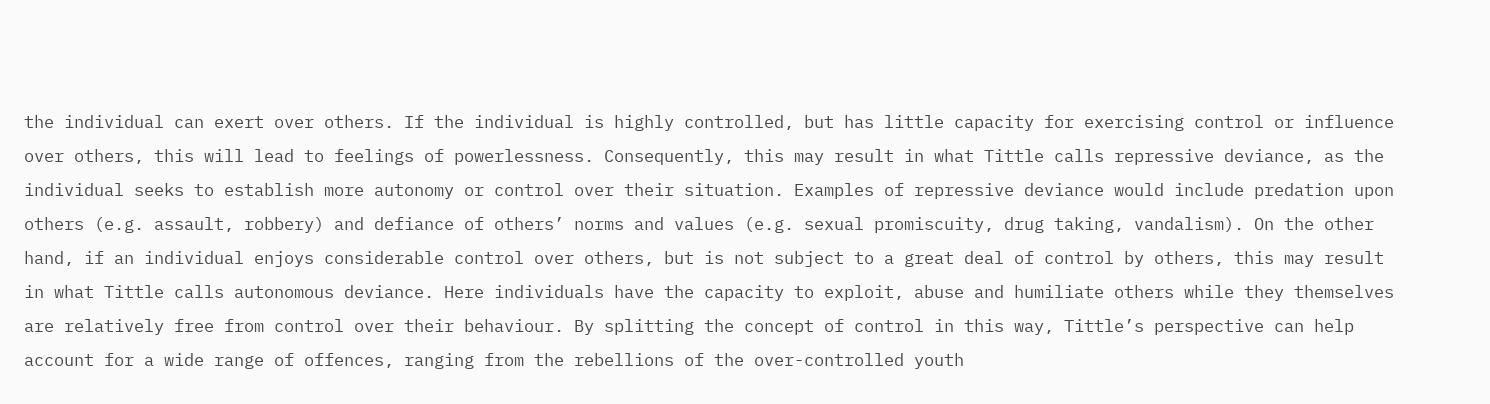the individual can exert over others. If the individual is highly controlled, but has little capacity for exercising control or influence over others, this will lead to feelings of powerlessness. Consequently, this may result in what Tittle calls repressive deviance, as the individual seeks to establish more autonomy or control over their situation. Examples of repressive deviance would include predation upon others (e.g. assault, robbery) and defiance of others’ norms and values (e.g. sexual promiscuity, drug taking, vandalism). On the other hand, if an individual enjoys considerable control over others, but is not subject to a great deal of control by others, this may result in what Tittle calls autonomous deviance. Here individuals have the capacity to exploit, abuse and humiliate others while they themselves are relatively free from control over their behaviour. By splitting the concept of control in this way, Tittle’s perspective can help account for a wide range of offences, ranging from the rebellions of the over-controlled youth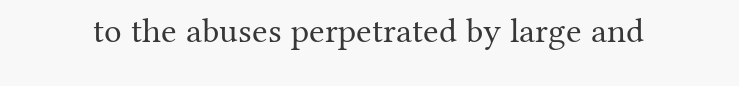to the abuses perpetrated by large and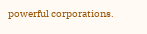powerful corporations.